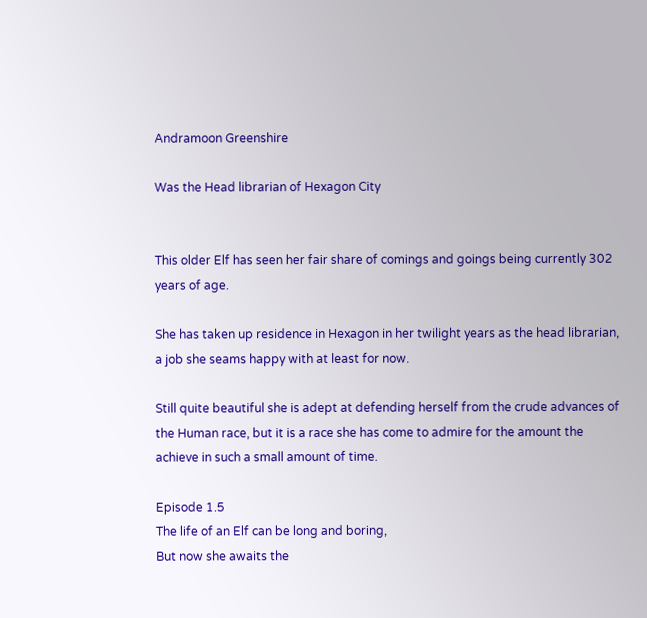Andramoon Greenshire

Was the Head librarian of Hexagon City


This older Elf has seen her fair share of comings and goings being currently 302 years of age.

She has taken up residence in Hexagon in her twilight years as the head librarian,
a job she seams happy with at least for now.

Still quite beautiful she is adept at defending herself from the crude advances of the Human race, but it is a race she has come to admire for the amount the achieve in such a small amount of time.

Episode 1.5
The life of an Elf can be long and boring,
But now she awaits the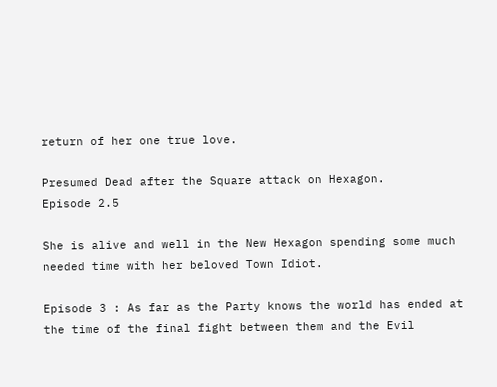return of her one true love.

Presumed Dead after the Square attack on Hexagon.
Episode 2.5

She is alive and well in the New Hexagon spending some much needed time with her beloved Town Idiot.

Episode 3 : As far as the Party knows the world has ended at the time of the final fight between them and the Evil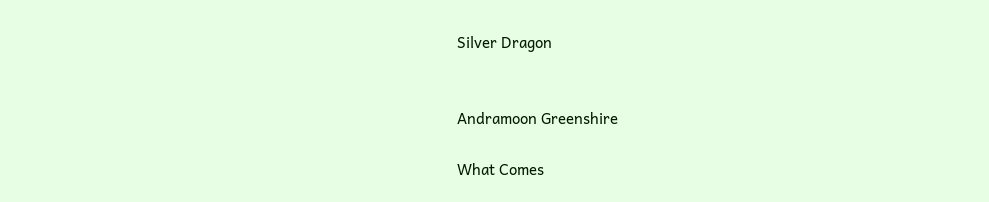Silver Dragon


Andramoon Greenshire

What Comes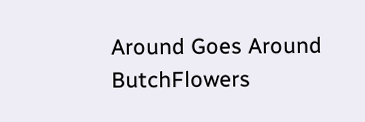Around Goes Around ButchFlowers